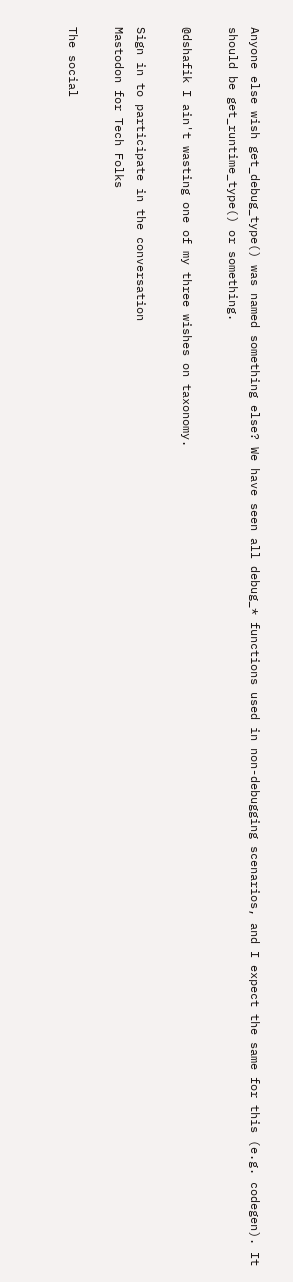Anyone else wish get_debug_type() was named something else? We have seen all debug_* functions used in non-debugging scenarios, and I expect the same for this (e.g. codegen). It should be get_runtime_type() or something.

@dshafik I ain't wasting one of my three wishes on taxonomy.

Sign in to participate in the conversation
Mastodon for Tech Folks

The social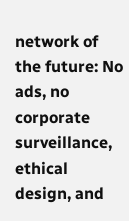network of the future: No ads, no corporate surveillance, ethical design, and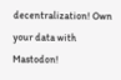decentralization! Own your data with Mastodon!